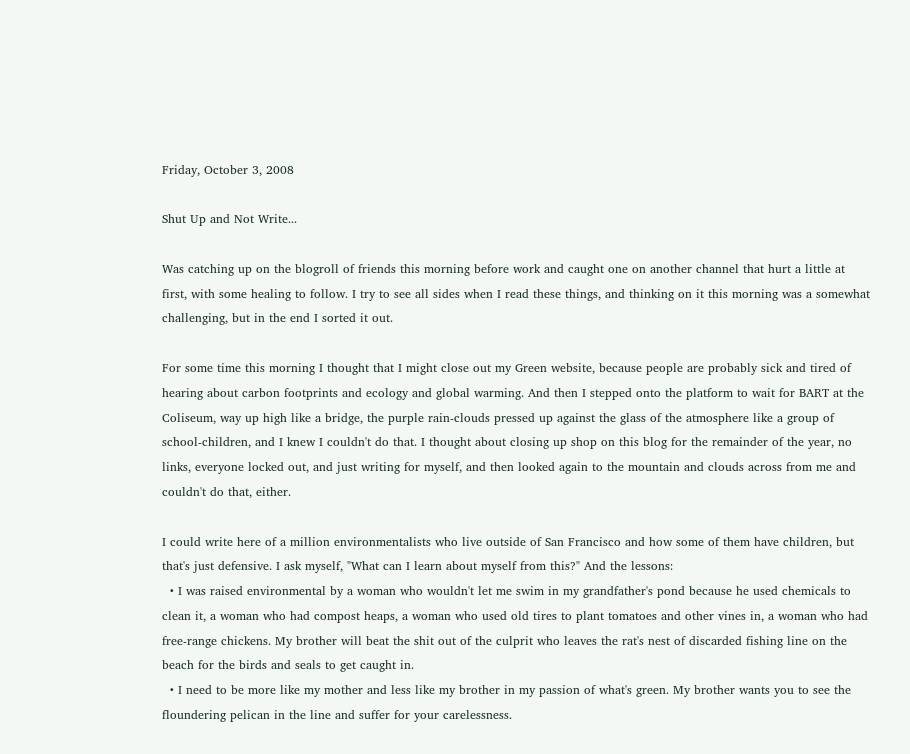Friday, October 3, 2008

Shut Up and Not Write...

Was catching up on the blogroll of friends this morning before work and caught one on another channel that hurt a little at first, with some healing to follow. I try to see all sides when I read these things, and thinking on it this morning was a somewhat challenging, but in the end I sorted it out.

For some time this morning I thought that I might close out my Green website, because people are probably sick and tired of hearing about carbon footprints and ecology and global warming. And then I stepped onto the platform to wait for BART at the Coliseum, way up high like a bridge, the purple rain-clouds pressed up against the glass of the atmosphere like a group of school-children, and I knew I couldn't do that. I thought about closing up shop on this blog for the remainder of the year, no links, everyone locked out, and just writing for myself, and then looked again to the mountain and clouds across from me and couldn't do that, either.

I could write here of a million environmentalists who live outside of San Francisco and how some of them have children, but that's just defensive. I ask myself, "What can I learn about myself from this?" And the lessons:
  • I was raised environmental by a woman who wouldn't let me swim in my grandfather's pond because he used chemicals to clean it, a woman who had compost heaps, a woman who used old tires to plant tomatoes and other vines in, a woman who had free-range chickens. My brother will beat the shit out of the culprit who leaves the rat's nest of discarded fishing line on the beach for the birds and seals to get caught in.
  • I need to be more like my mother and less like my brother in my passion of what's green. My brother wants you to see the floundering pelican in the line and suffer for your carelessness.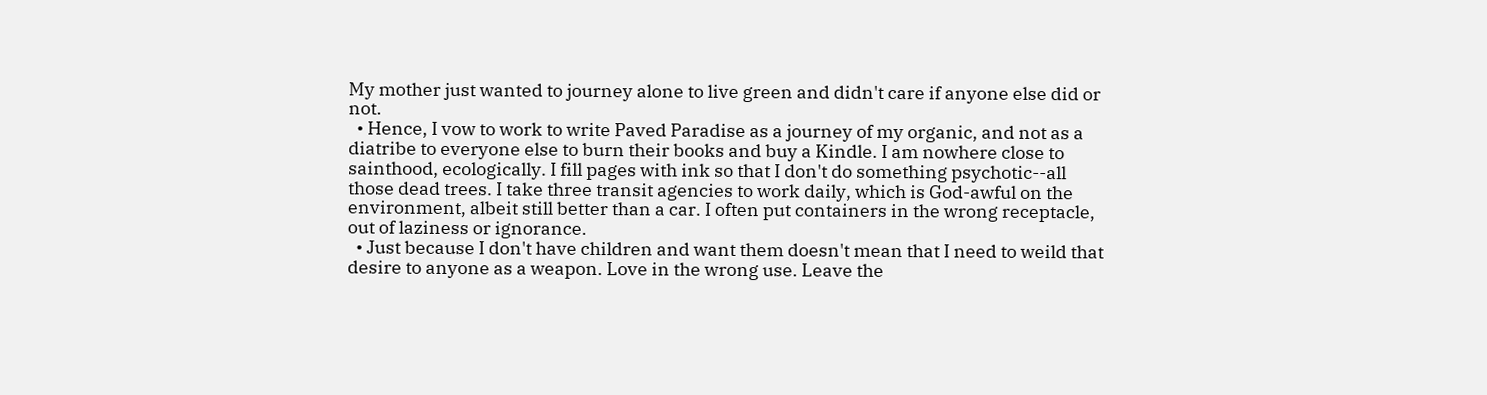My mother just wanted to journey alone to live green and didn't care if anyone else did or not.
  • Hence, I vow to work to write Paved Paradise as a journey of my organic, and not as a diatribe to everyone else to burn their books and buy a Kindle. I am nowhere close to sainthood, ecologically. I fill pages with ink so that I don't do something psychotic--all those dead trees. I take three transit agencies to work daily, which is God-awful on the environment, albeit still better than a car. I often put containers in the wrong receptacle, out of laziness or ignorance.
  • Just because I don't have children and want them doesn't mean that I need to weild that desire to anyone as a weapon. Love in the wrong use. Leave the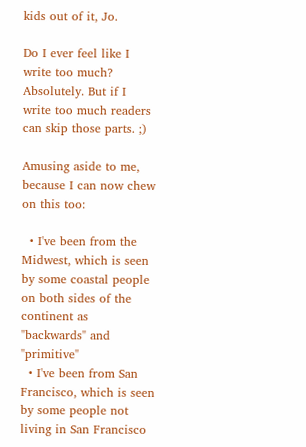kids out of it, Jo.

Do I ever feel like I write too much? Absolutely. But if I write too much readers can skip those parts. ;)

Amusing aside to me, because I can now chew on this too:

  • I've been from the Midwest, which is seen by some coastal people on both sides of the continent as "backwards" and "primitive"
  • I've been from San Francisco, which is seen by some people not living in San Francisco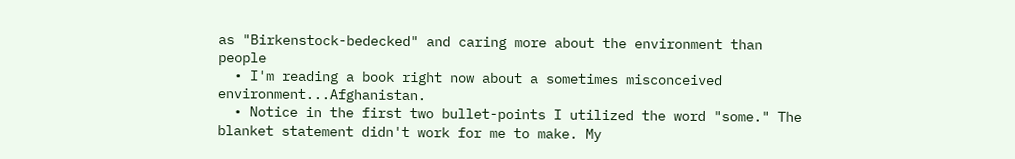as "Birkenstock-bedecked" and caring more about the environment than people
  • I'm reading a book right now about a sometimes misconceived environment...Afghanistan.
  • Notice in the first two bullet-points I utilized the word "some." The blanket statement didn't work for me to make. My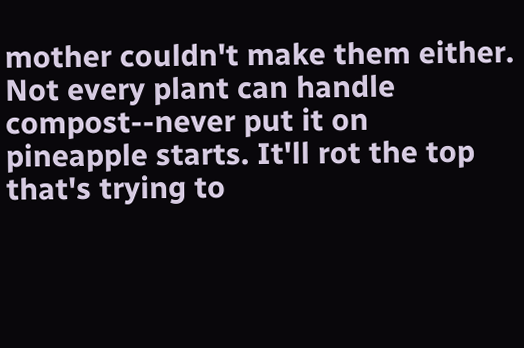mother couldn't make them either. Not every plant can handle compost--never put it on pineapple starts. It'll rot the top that's trying to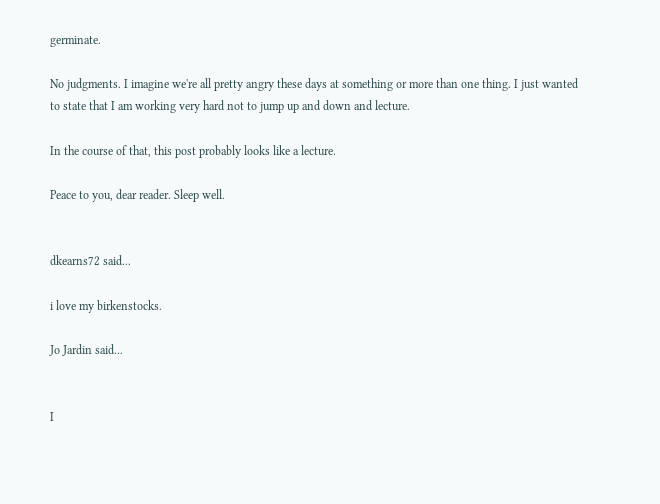germinate.

No judgments. I imagine we're all pretty angry these days at something or more than one thing. I just wanted to state that I am working very hard not to jump up and down and lecture.

In the course of that, this post probably looks like a lecture.

Peace to you, dear reader. Sleep well.


dkearns72 said...

i love my birkenstocks.

Jo Jardin said...


I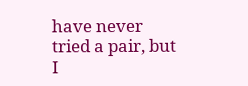have never tried a pair, but I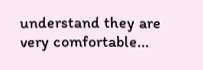understand they are very comfortable...